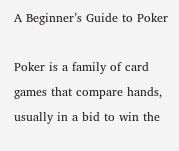A Beginner’s Guide to Poker

Poker is a family of card games that compare hands, usually in a bid to win the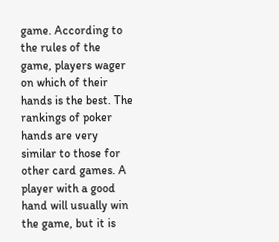game. According to the rules of the game, players wager on which of their hands is the best. The rankings of poker hands are very similar to those for other card games. A player with a good hand will usually win the game, but it is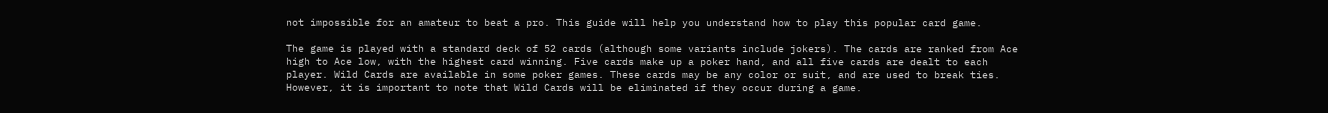not impossible for an amateur to beat a pro. This guide will help you understand how to play this popular card game.

The game is played with a standard deck of 52 cards (although some variants include jokers). The cards are ranked from Ace high to Ace low, with the highest card winning. Five cards make up a poker hand, and all five cards are dealt to each player. Wild Cards are available in some poker games. These cards may be any color or suit, and are used to break ties. However, it is important to note that Wild Cards will be eliminated if they occur during a game.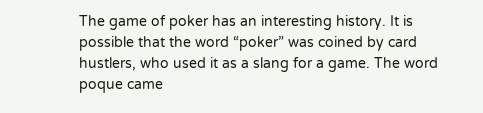The game of poker has an interesting history. It is possible that the word “poker” was coined by card hustlers, who used it as a slang for a game. The word poque came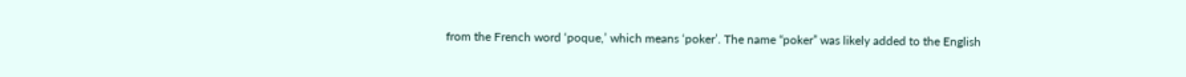from the French word ‘poque,’ which means ‘poker’. The name “poker” was likely added to the English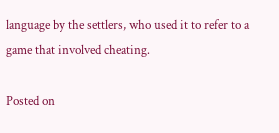language by the settlers, who used it to refer to a game that involved cheating.

Posted on